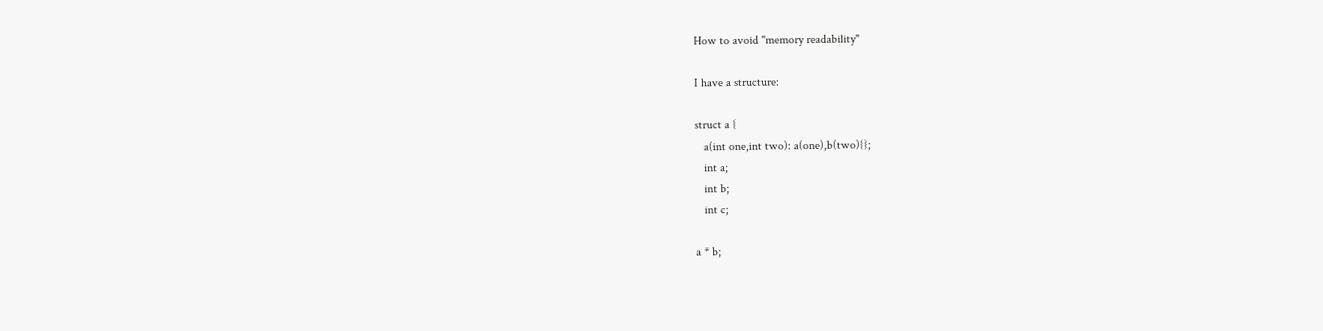How to avoid "memory readability"

I have a structure:

struct a {
   a(int one,int two): a(one),b(two){};
   int a;
   int b;
   int c;

a * b;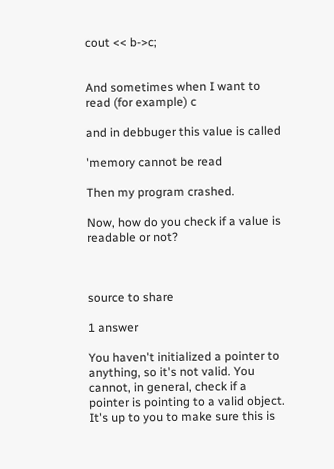cout << b->c;


And sometimes when I want to read (for example) c

and in debbuger this value is called

'memory cannot be read

Then my program crashed.

Now, how do you check if a value is readable or not?



source to share

1 answer

You haven't initialized a pointer to anything, so it's not valid. You cannot, in general, check if a pointer is pointing to a valid object. It's up to you to make sure this is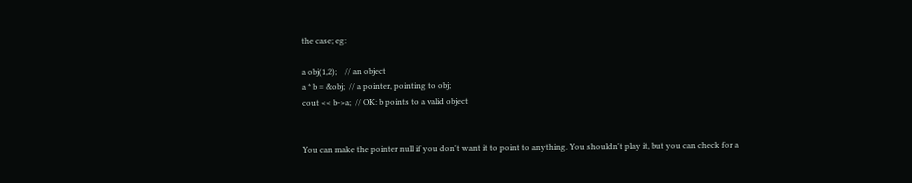the case; eg:

a obj(1,2);    // an object
a * b = &obj;  // a pointer, pointing to obj;
cout << b->a;  // OK: b points to a valid object


You can make the pointer null if you don't want it to point to anything. You shouldn't play it, but you can check for a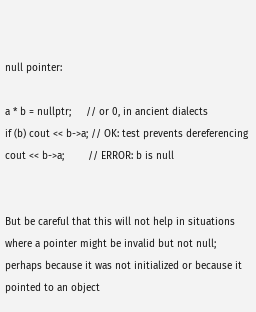null pointer:

a * b = nullptr;     // or 0, in ancient dialects
if (b) cout << b->a; // OK: test prevents dereferencing
cout << b->a;        // ERROR: b is null


But be careful that this will not help in situations where a pointer might be invalid but not null; perhaps because it was not initialized or because it pointed to an object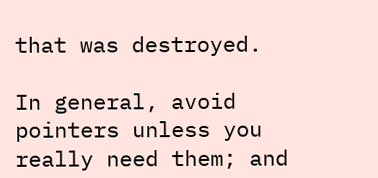that was destroyed.

In general, avoid pointers unless you really need them; and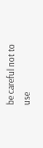be careful not to use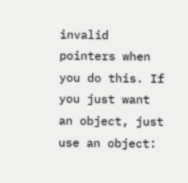invalid pointers when you do this. If you just want an object, just use an object: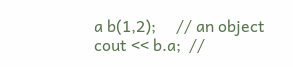a b(1,2);     // an object
cout << b.a;  //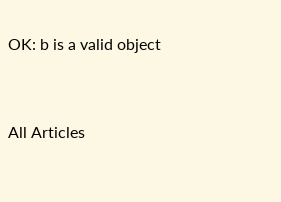OK: b is a valid object




All Articles